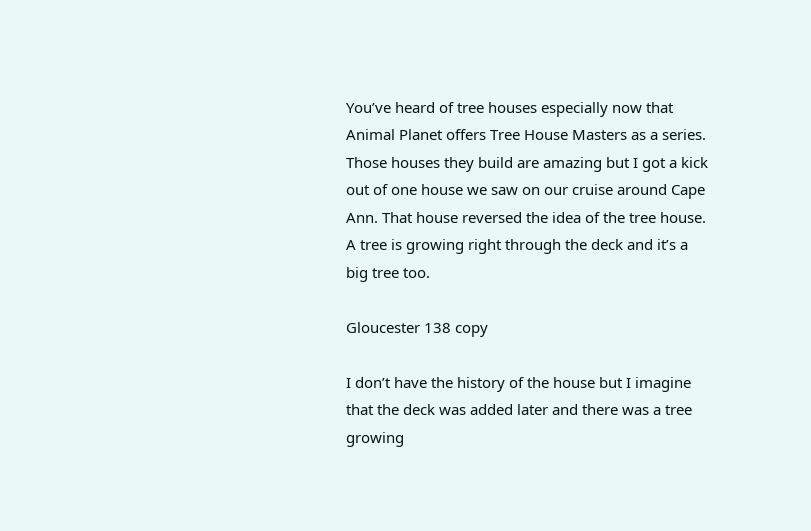You’ve heard of tree houses especially now that Animal Planet offers Tree House Masters as a series. Those houses they build are amazing but I got a kick out of one house we saw on our cruise around Cape Ann. That house reversed the idea of the tree house. A tree is growing right through the deck and it’s a big tree too.

Gloucester 138 copy

I don’t have the history of the house but I imagine that the deck was added later and there was a tree growing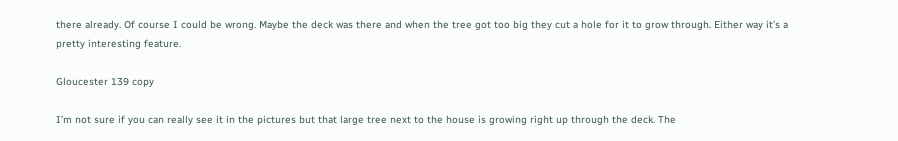there already. Of course I could be wrong. Maybe the deck was there and when the tree got too big they cut a hole for it to grow through. Either way it’s a pretty interesting feature.

Gloucester 139 copy

I’m not sure if you can really see it in the pictures but that large tree next to the house is growing right up through the deck. The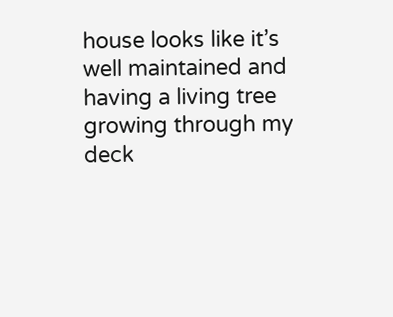house looks like it’s well maintained and having a living tree growing through my deck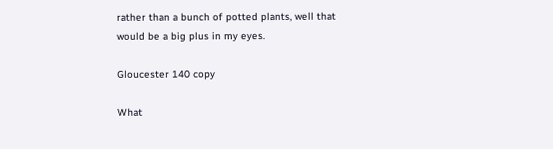rather than a bunch of potted plants, well that would be a big plus in my eyes.

Gloucester 140 copy

What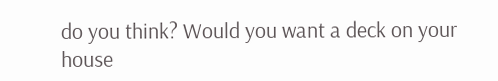do you think? Would you want a deck on your house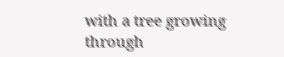with a tree growing through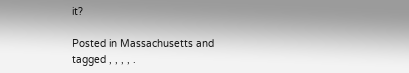it?

Posted in Massachusetts and tagged , , , , .